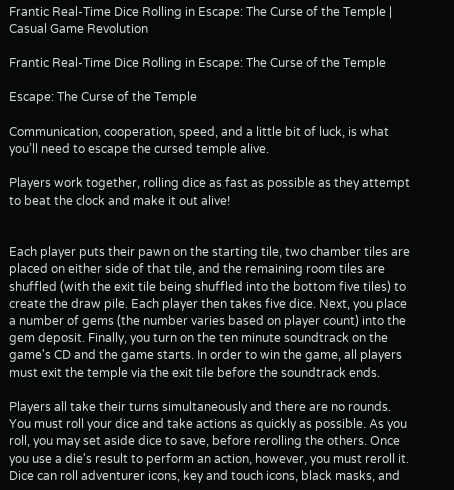Frantic Real-Time Dice Rolling in Escape: The Curse of the Temple | Casual Game Revolution

Frantic Real-Time Dice Rolling in Escape: The Curse of the Temple

Escape: The Curse of the Temple

Communication, cooperation, speed, and a little bit of luck, is what you’ll need to escape the cursed temple alive.

Players work together, rolling dice as fast as possible as they attempt to beat the clock and make it out alive!


Each player puts their pawn on the starting tile, two chamber tiles are placed on either side of that tile, and the remaining room tiles are shuffled (with the exit tile being shuffled into the bottom five tiles) to create the draw pile. Each player then takes five dice. Next, you place a number of gems (the number varies based on player count) into the gem deposit. Finally, you turn on the ten minute soundtrack on the game's CD and the game starts. In order to win the game, all players must exit the temple via the exit tile before the soundtrack ends.

Players all take their turns simultaneously and there are no rounds. You must roll your dice and take actions as quickly as possible. As you roll, you may set aside dice to save, before rerolling the others. Once you use a die's result to perform an action, however, you must reroll it. Dice can roll adventurer icons, key and touch icons, black masks, and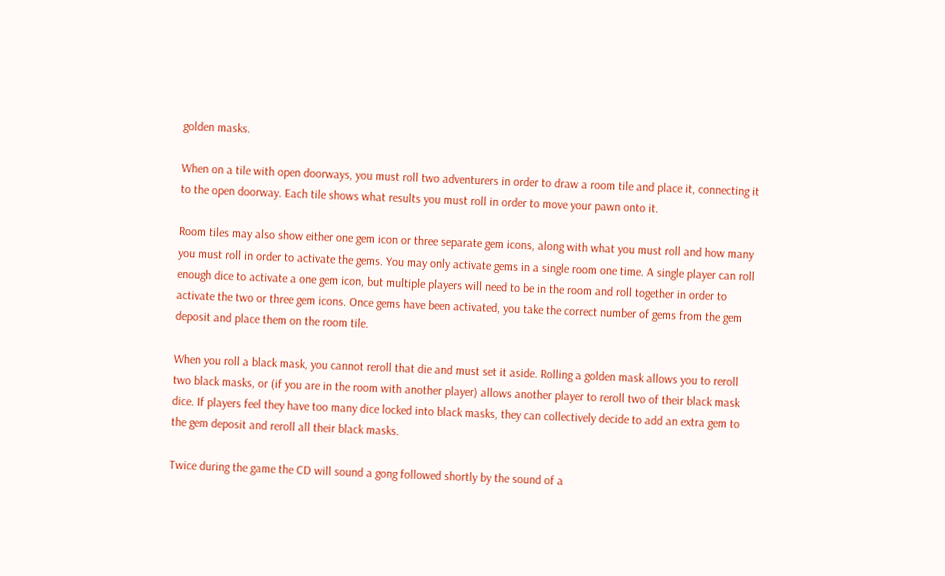golden masks.

When on a tile with open doorways, you must roll two adventurers in order to draw a room tile and place it, connecting it to the open doorway. Each tile shows what results you must roll in order to move your pawn onto it.

Room tiles may also show either one gem icon or three separate gem icons, along with what you must roll and how many you must roll in order to activate the gems. You may only activate gems in a single room one time. A single player can roll enough dice to activate a one gem icon, but multiple players will need to be in the room and roll together in order to activate the two or three gem icons. Once gems have been activated, you take the correct number of gems from the gem deposit and place them on the room tile.

When you roll a black mask, you cannot reroll that die and must set it aside. Rolling a golden mask allows you to reroll two black masks, or (if you are in the room with another player) allows another player to reroll two of their black mask dice. If players feel they have too many dice locked into black masks, they can collectively decide to add an extra gem to the gem deposit and reroll all their black masks.

Twice during the game the CD will sound a gong followed shortly by the sound of a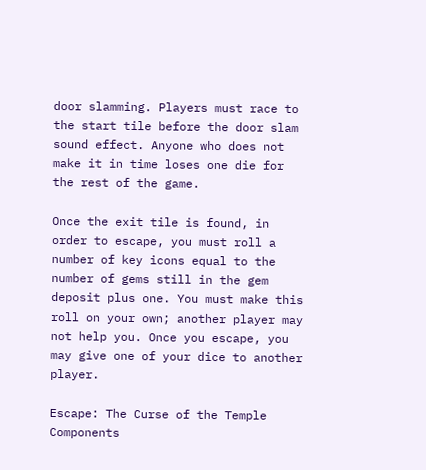door slamming. Players must race to the start tile before the door slam sound effect. Anyone who does not make it in time loses one die for the rest of the game.

Once the exit tile is found, in order to escape, you must roll a number of key icons equal to the number of gems still in the gem deposit plus one. You must make this roll on your own; another player may not help you. Once you escape, you may give one of your dice to another player.

Escape: The Curse of the Temple Components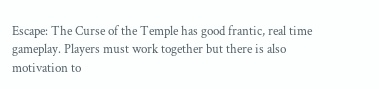Escape: The Curse of the Temple has good frantic, real time gameplay. Players must work together but there is also motivation to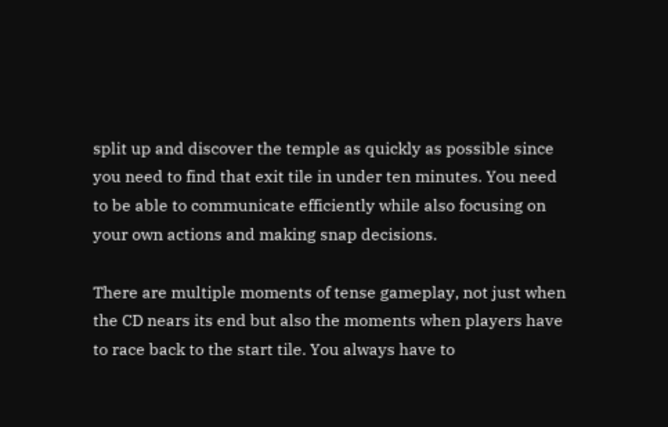split up and discover the temple as quickly as possible since you need to find that exit tile in under ten minutes. You need to be able to communicate efficiently while also focusing on your own actions and making snap decisions.

There are multiple moments of tense gameplay, not just when the CD nears its end but also the moments when players have to race back to the start tile. You always have to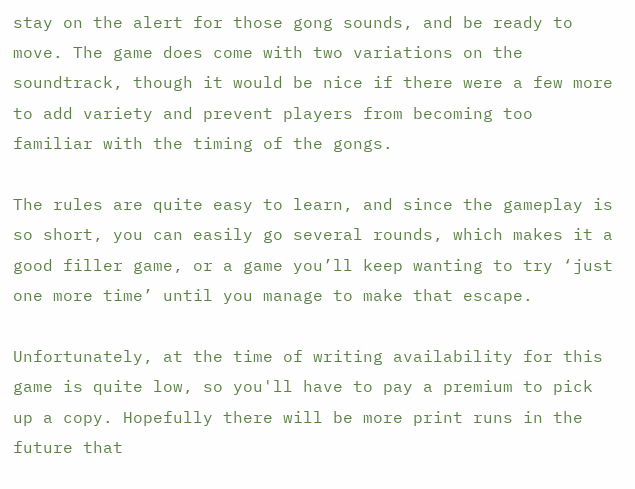stay on the alert for those gong sounds, and be ready to move. The game does come with two variations on the soundtrack, though it would be nice if there were a few more to add variety and prevent players from becoming too familiar with the timing of the gongs.

The rules are quite easy to learn, and since the gameplay is so short, you can easily go several rounds, which makes it a good filler game, or a game you’ll keep wanting to try ‘just one more time’ until you manage to make that escape.

Unfortunately, at the time of writing availability for this game is quite low, so you'll have to pay a premium to pick up a copy. Hopefully there will be more print runs in the future that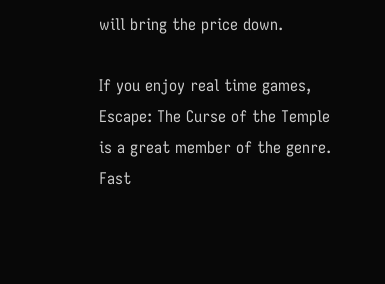will bring the price down.

If you enjoy real time games, Escape: The Curse of the Temple is a great member of the genre. Fast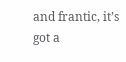and frantic, it’s got a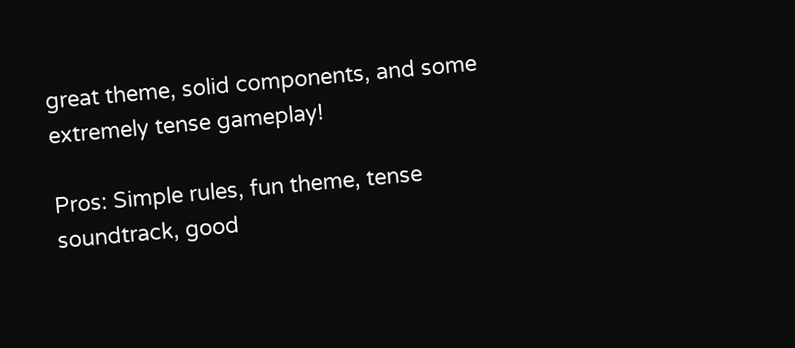great theme, solid components, and some extremely tense gameplay!

Pros: Simple rules, fun theme, tense soundtrack, good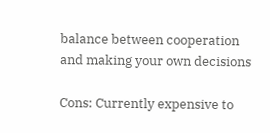balance between cooperation and making your own decisions

Cons: Currently expensive to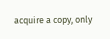acquire a copy, only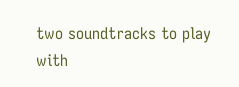two soundtracks to play with